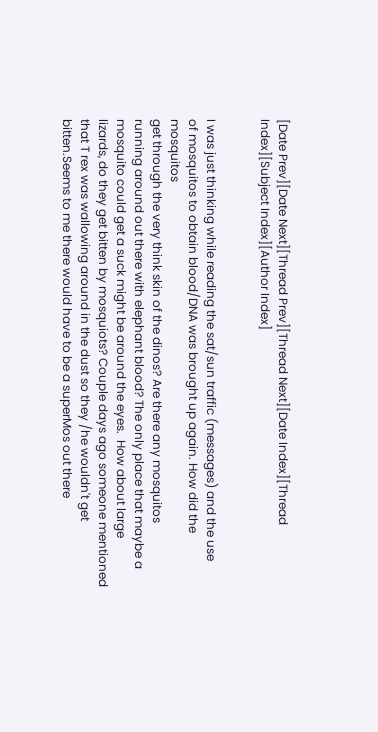[Date Prev][Date Next][Thread Prev][Thread Next][Date Index][Thread Index][Subject Index][Author Index]


I was just thinking while reading the sat/sun traffic (messages) and the use
of mosquitos to obtain blood/DNA was brought up again. How did the mosquitos
get through the very think skin of the dinos? Are there any mosquitos
running around out there with elephant blood? The only place that maybe a
mosquito could get a suck might be around the eyes.  How about large
lizards, do they get bitten by mosquiots? Couple days ago someone mentioned
that T rex was wallowing around in the dust so they /he wouldn't get
bitten.Seems to me there would have to be a superMos out there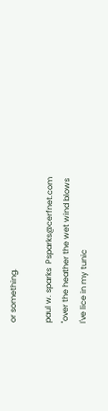or something.

paul w. sparks  Psparks@cerfnet.com
"over the heather the wet wind blows
I've lice in my tunic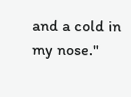and a cold in my nose."